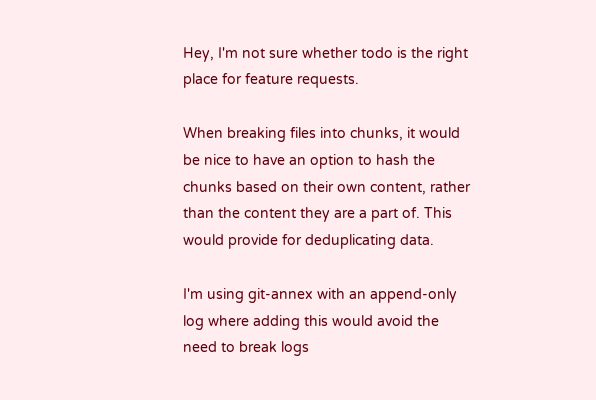Hey, I'm not sure whether todo is the right place for feature requests.

When breaking files into chunks, it would be nice to have an option to hash the chunks based on their own content, rather than the content they are a part of. This would provide for deduplicating data.

I'm using git-annex with an append-only log where adding this would avoid the need to break logs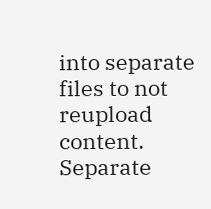into separate files to not reupload content. Separate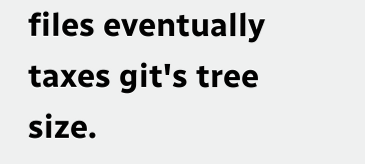files eventually taxes git's tree size.